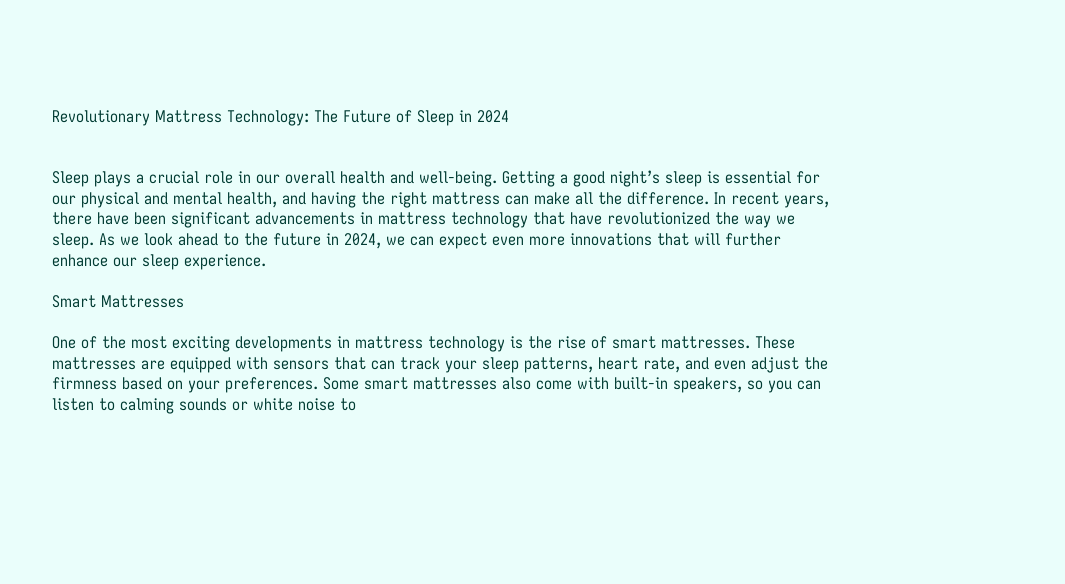Revolutionary Mattress Technology: The Future of Sleep in 2024


Sleep plays a crucial role in our overall health and well-being. Getting a good night’s sleep is essential for our physical and mental health, and having the right mattress can make all the difference. In recent years, there have been significant advancements in mattress technology that have revolutionized the way we sleep. As we look ahead to the future in 2024, we can expect even more innovations that will further enhance our sleep experience.

Smart Mattresses

One of the most exciting developments in mattress technology is the rise of smart mattresses. These mattresses are equipped with sensors that can track your sleep patterns, heart rate, and even adjust the firmness based on your preferences. Some smart mattresses also come with built-in speakers, so you can listen to calming sounds or white noise to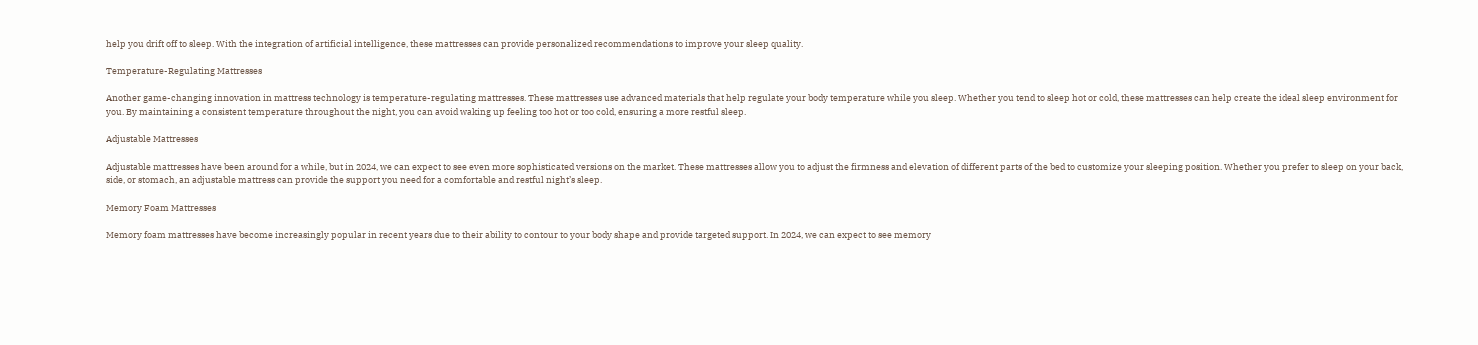help you drift off to sleep. With the integration of artificial intelligence, these mattresses can provide personalized recommendations to improve your sleep quality.

Temperature-Regulating Mattresses

Another game-changing innovation in mattress technology is temperature-regulating mattresses. These mattresses use advanced materials that help regulate your body temperature while you sleep. Whether you tend to sleep hot or cold, these mattresses can help create the ideal sleep environment for you. By maintaining a consistent temperature throughout the night, you can avoid waking up feeling too hot or too cold, ensuring a more restful sleep.

Adjustable Mattresses

Adjustable mattresses have been around for a while, but in 2024, we can expect to see even more sophisticated versions on the market. These mattresses allow you to adjust the firmness and elevation of different parts of the bed to customize your sleeping position. Whether you prefer to sleep on your back, side, or stomach, an adjustable mattress can provide the support you need for a comfortable and restful night’s sleep.

Memory Foam Mattresses

Memory foam mattresses have become increasingly popular in recent years due to their ability to contour to your body shape and provide targeted support. In 2024, we can expect to see memory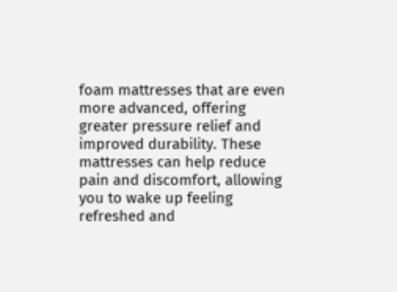foam mattresses that are even more advanced, offering greater pressure relief and improved durability. These mattresses can help reduce pain and discomfort, allowing you to wake up feeling refreshed and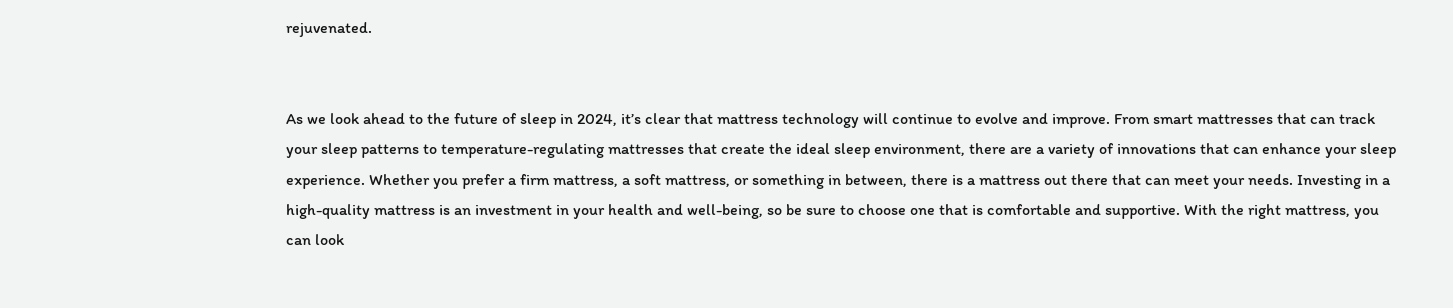rejuvenated.


As we look ahead to the future of sleep in 2024, it’s clear that mattress technology will continue to evolve and improve. From smart mattresses that can track your sleep patterns to temperature-regulating mattresses that create the ideal sleep environment, there are a variety of innovations that can enhance your sleep experience. Whether you prefer a firm mattress, a soft mattress, or something in between, there is a mattress out there that can meet your needs. Investing in a high-quality mattress is an investment in your health and well-being, so be sure to choose one that is comfortable and supportive. With the right mattress, you can look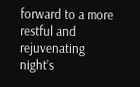forward to a more restful and rejuvenating night’s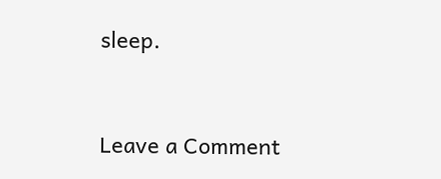sleep.


Leave a Comment